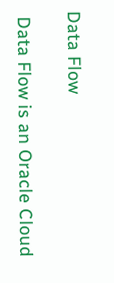Data Flow

 Data Flow is an Oracle Cloud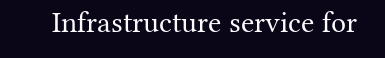Infrastructure service for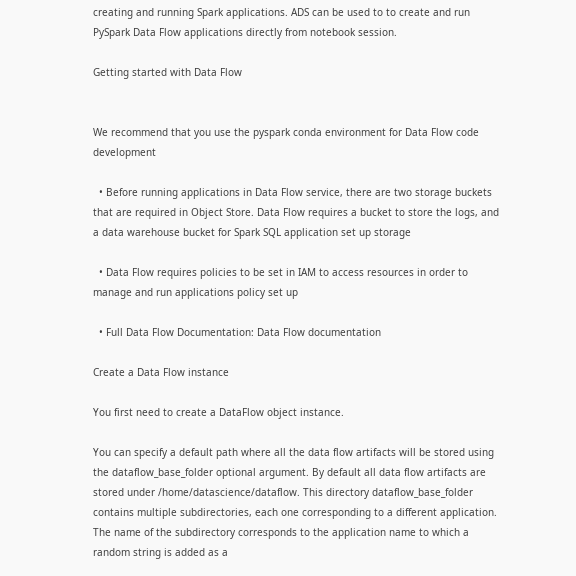creating and running Spark applications. ADS can be used to to create and run PySpark Data Flow applications directly from notebook session.

Getting started with Data Flow


We recommend that you use the pyspark conda environment for Data Flow code development

  • Before running applications in Data Flow service, there are two storage buckets that are required in Object Store. Data Flow requires a bucket to store the logs, and a data warehouse bucket for Spark SQL application set up storage

  • Data Flow requires policies to be set in IAM to access resources in order to manage and run applications policy set up

  • Full Data Flow Documentation: Data Flow documentation

Create a Data Flow instance

You first need to create a DataFlow object instance.

You can specify a default path where all the data flow artifacts will be stored using the dataflow_base_folder optional argument. By default all data flow artifacts are stored under /home/datascience/dataflow. This directory dataflow_base_folder contains multiple subdirectories, each one corresponding to a different application. The name of the subdirectory corresponds to the application name to which a random string is added as a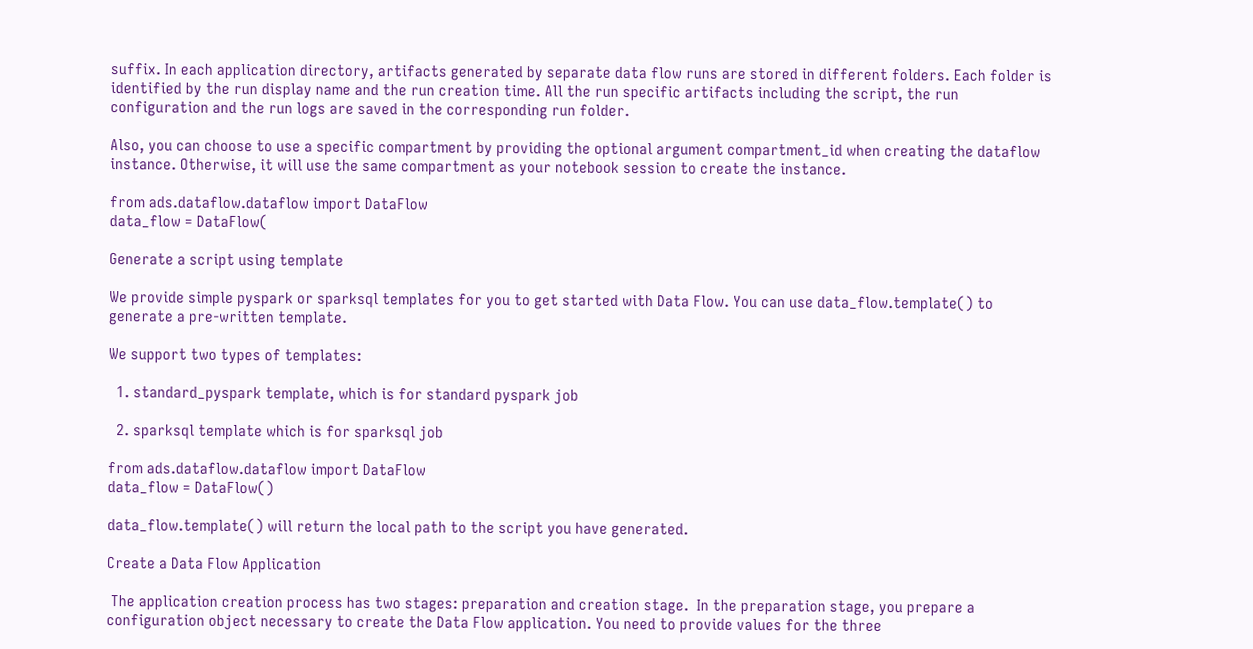suffix. In each application directory, artifacts generated by separate data flow runs are stored in different folders. Each folder is identified by the run display name and the run creation time. All the run specific artifacts including the script, the run configuration and the run logs are saved in the corresponding run folder.

Also, you can choose to use a specific compartment by providing the optional argument compartment_id when creating the dataflow instance. Otherwise, it will use the same compartment as your notebook session to create the instance.

from ads.dataflow.dataflow import DataFlow
data_flow = DataFlow(

Generate a script using template

We provide simple pyspark or sparksql templates for you to get started with Data Flow. You can use data_flow.template() to generate a pre-written template.

We support two types of templates:

  1. standard_pyspark template, which is for standard pyspark job

  2. sparksql template which is for sparksql job

from ads.dataflow.dataflow import DataFlow
data_flow = DataFlow()

data_flow.template() will return the local path to the script you have generated.

Create a Data Flow Application

 The application creation process has two stages: preparation and creation stage.  In the preparation stage, you prepare a configuration object necessary to create the Data Flow application. You need to provide values for the three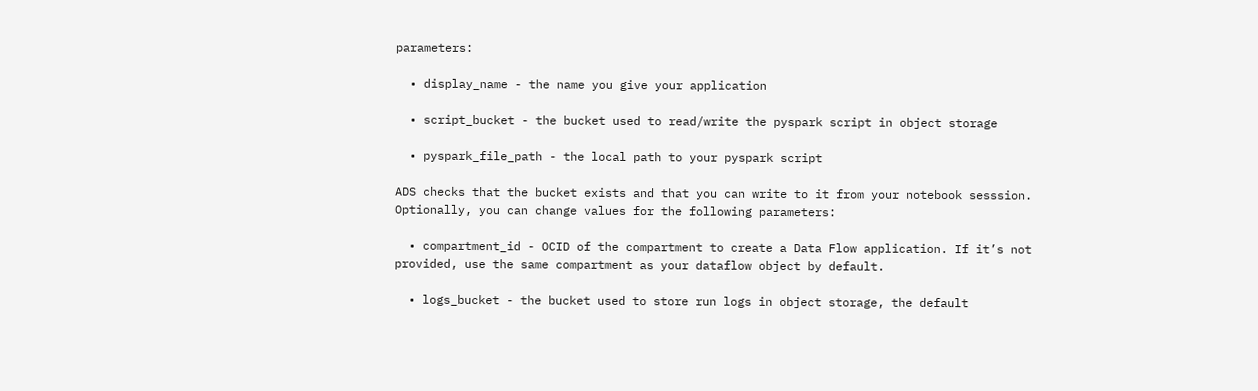parameters:

  • display_name - the name you give your application

  • script_bucket - the bucket used to read/write the pyspark script in object storage

  • pyspark_file_path - the local path to your pyspark script

ADS checks that the bucket exists and that you can write to it from your notebook sesssion. Optionally, you can change values for the following parameters:

  • compartment_id - OCID of the compartment to create a Data Flow application. If it’s not provided, use the same compartment as your dataflow object by default.

  • logs_bucket - the bucket used to store run logs in object storage, the default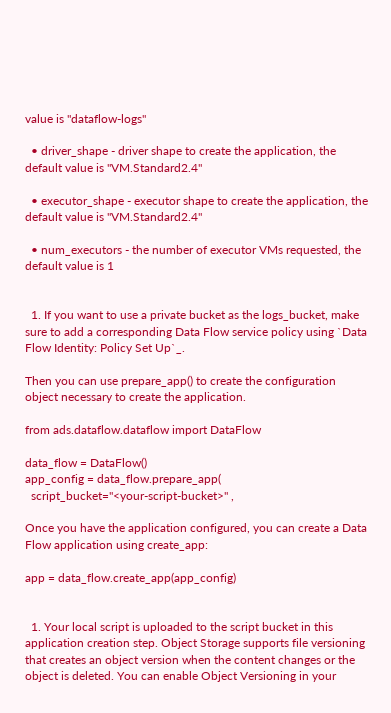value is "dataflow-logs"

  • driver_shape - driver shape to create the application, the default value is "VM.Standard2.4"

  • executor_shape - executor shape to create the application, the default value is "VM.Standard2.4"

  • num_executors - the number of executor VMs requested, the default value is 1


  1. If you want to use a private bucket as the logs_bucket, make sure to add a corresponding Data Flow service policy using `Data Flow Identity: Policy Set Up`_.

Then you can use prepare_app() to create the configuration object necessary to create the application.

from ads.dataflow.dataflow import DataFlow

data_flow = DataFlow()
app_config = data_flow.prepare_app(
  script_bucket="<your-script-bucket>" ,

Once you have the application configured, you can create a Data Flow application using create_app:

app = data_flow.create_app(app_config)


  1. Your local script is uploaded to the script bucket in this application creation step. Object Storage supports file versioning that creates an object version when the content changes or the object is deleted. You can enable Object Versioning in your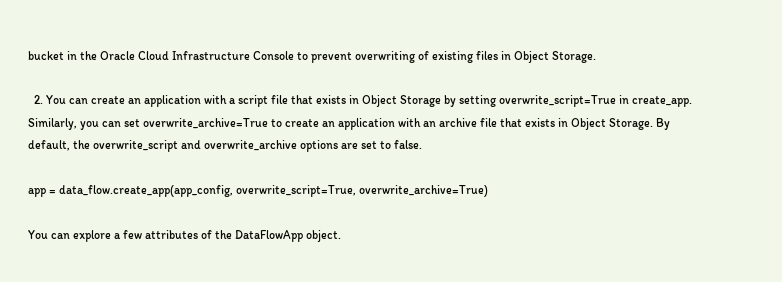bucket in the Oracle Cloud Infrastructure Console to prevent overwriting of existing files in Object Storage.

  2. You can create an application with a script file that exists in Object Storage by setting overwrite_script=True in create_app. Similarly, you can set overwrite_archive=True to create an application with an archive file that exists in Object Storage. By default, the overwrite_script and overwrite_archive options are set to false.

app = data_flow.create_app(app_config, overwrite_script=True, overwrite_archive=True)

You can explore a few attributes of the DataFlowApp object.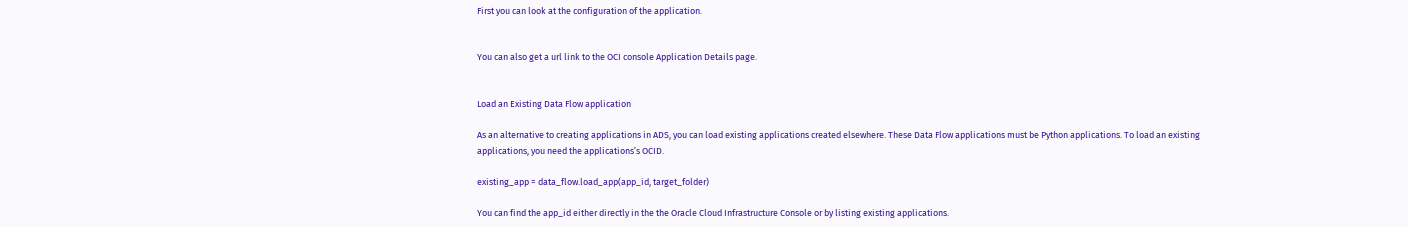First you can look at the configuration of the application.


You can also get a url link to the OCI console Application Details page.


Load an Existing Data Flow application

As an alternative to creating applications in ADS, you can load existing applications created elsewhere. These Data Flow applications must be Python applications. To load an existing applications, you need the applications’s OCID.

existing_app = data_flow.load_app(app_id, target_folder)

You can find the app_id either directly in the the Oracle Cloud Infrastructure Console or by listing existing applications.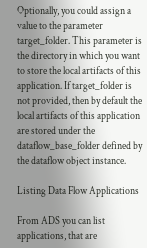Optionally, you could assign a value to the parameter target_folder. This parameter is the directory in which you want to store the local artifacts of this application. If target_folder is not provided, then by default the local artifacts of this application are stored under the dataflow_base_folder defined by the dataflow object instance.

Listing Data Flow Applications

From ADS you can list applications, that are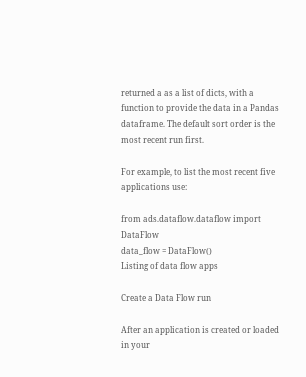returned a as a list of dicts, with a function to provide the data in a Pandas dataframe. The default sort order is the most recent run first.

For example, to list the most recent five applications use:

from ads.dataflow.dataflow import DataFlow
data_flow = DataFlow()
Listing of data flow apps

Create a Data Flow run

After an application is created or loaded in your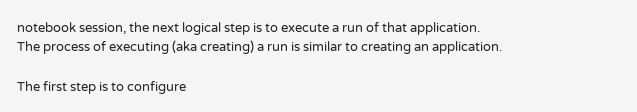notebook session, the next logical step is to execute a run of that application. The process of executing (aka creating) a run is similar to creating an application.

The first step is to configure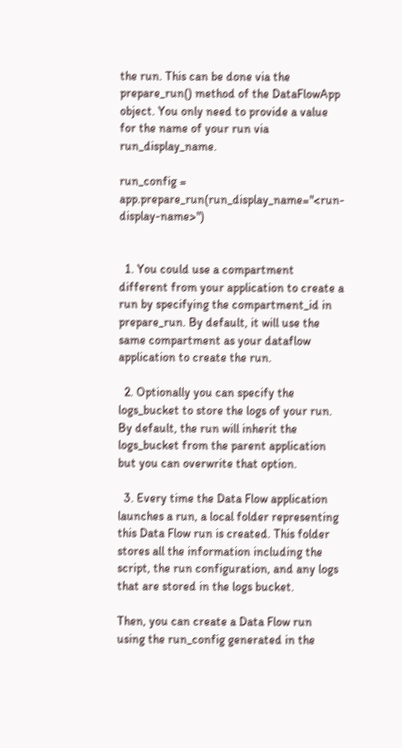the run. This can be done via the prepare_run() method of the DataFlowApp object. You only need to provide a value for the name of your run via run_display_name.

run_config = app.prepare_run(run_display_name="<run-display-name>")


  1. You could use a compartment different from your application to create a run by specifying the compartment_id in prepare_run. By default, it will use the same compartment as your dataflow application to create the run.

  2. Optionally you can specify the logs_bucket to store the logs of your run. By default, the run will inherit the logs_bucket from the parent application but you can overwrite that option.

  3. Every time the Data Flow application launches a run, a local folder representing this Data Flow run is created. This folder stores all the information including the script, the run configuration, and any logs that are stored in the logs bucket.

Then, you can create a Data Flow run using the run_config generated in the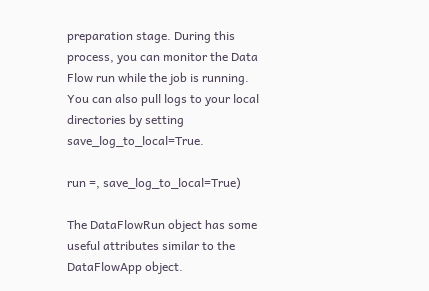preparation stage. During this process, you can monitor the Data Flow run while the job is running. You can also pull logs to your local directories by setting save_log_to_local=True.

run =, save_log_to_local=True)

The DataFlowRun object has some useful attributes similar to the DataFlowApp object.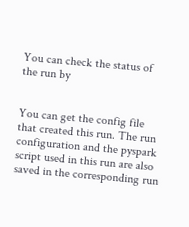You can check the status of the run by


You can get the config file that created this run. The run configuration and the pyspark script used in this run are also saved in the corresponding run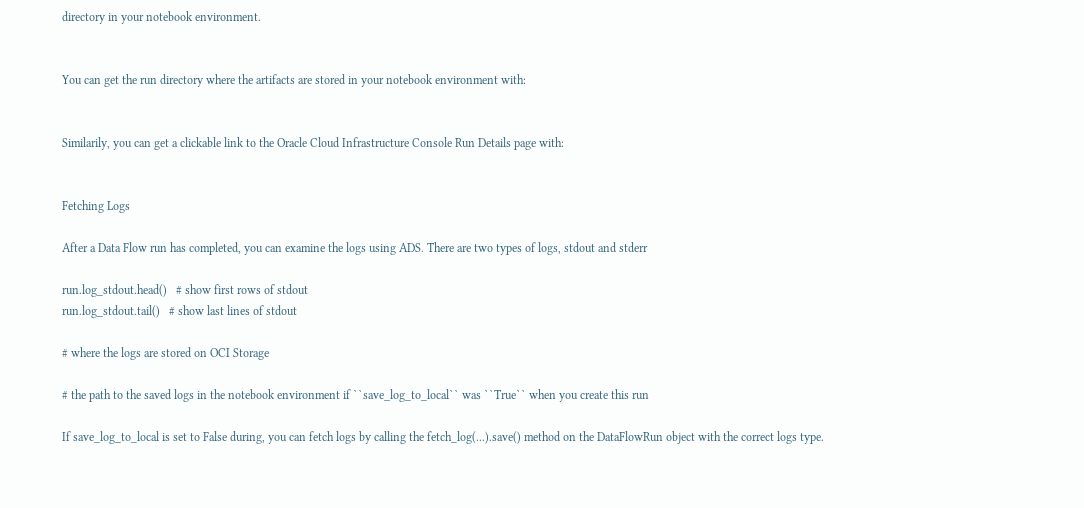directory in your notebook environment.


You can get the run directory where the artifacts are stored in your notebook environment with:


Similarily, you can get a clickable link to the Oracle Cloud Infrastructure Console Run Details page with:


Fetching Logs

After a Data Flow run has completed, you can examine the logs using ADS. There are two types of logs, stdout and stderr

run.log_stdout.head()   # show first rows of stdout
run.log_stdout.tail()   # show last lines of stdout

# where the logs are stored on OCI Storage

# the path to the saved logs in the notebook environment if ``save_log_to_local`` was ``True`` when you create this run

If save_log_to_local is set to False during, you can fetch logs by calling the fetch_log(...).save() method on the DataFlowRun object with the correct logs type.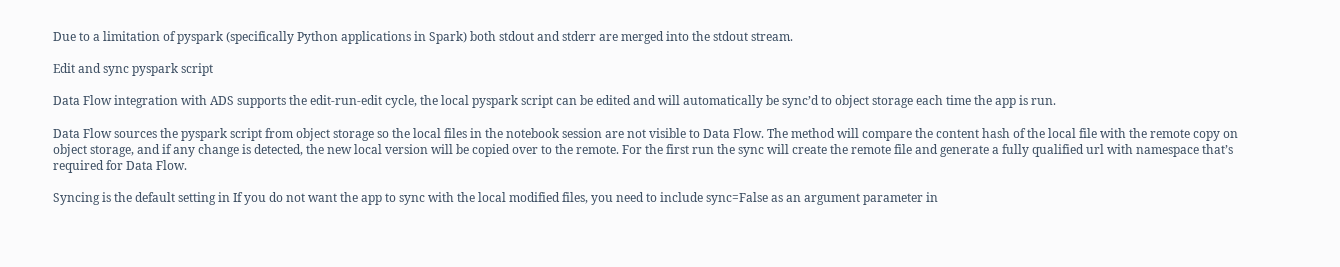Due to a limitation of pyspark (specifically Python applications in Spark) both stdout and stderr are merged into the stdout stream.

Edit and sync pyspark script

Data Flow integration with ADS supports the edit-run-edit cycle, the local pyspark script can be edited and will automatically be sync’d to object storage each time the app is run.

Data Flow sources the pyspark script from object storage so the local files in the notebook session are not visible to Data Flow. The method will compare the content hash of the local file with the remote copy on object storage, and if any change is detected, the new local version will be copied over to the remote. For the first run the sync will create the remote file and generate a fully qualified url with namespace that’s required for Data Flow.

Syncing is the default setting in If you do not want the app to sync with the local modified files, you need to include sync=False as an argument parameter in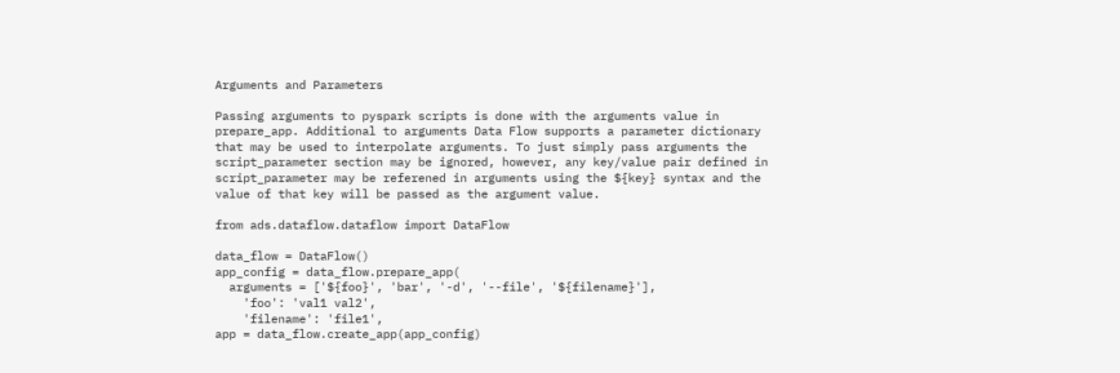Arguments and Parameters

Passing arguments to pyspark scripts is done with the arguments value in prepare_app. Additional to arguments Data Flow supports a parameter dictionary that may be used to interpolate arguments. To just simply pass arguments the script_parameter section may be ignored, however, any key/value pair defined in script_parameter may be referened in arguments using the ${key} syntax and the value of that key will be passed as the argument value.

from ads.dataflow.dataflow import DataFlow

data_flow = DataFlow()
app_config = data_flow.prepare_app(
  arguments = ['${foo}', 'bar', '-d', '--file', '${filename}'],
    'foo': 'val1 val2',
    'filename': 'file1',
app = data_flow.create_app(app_config)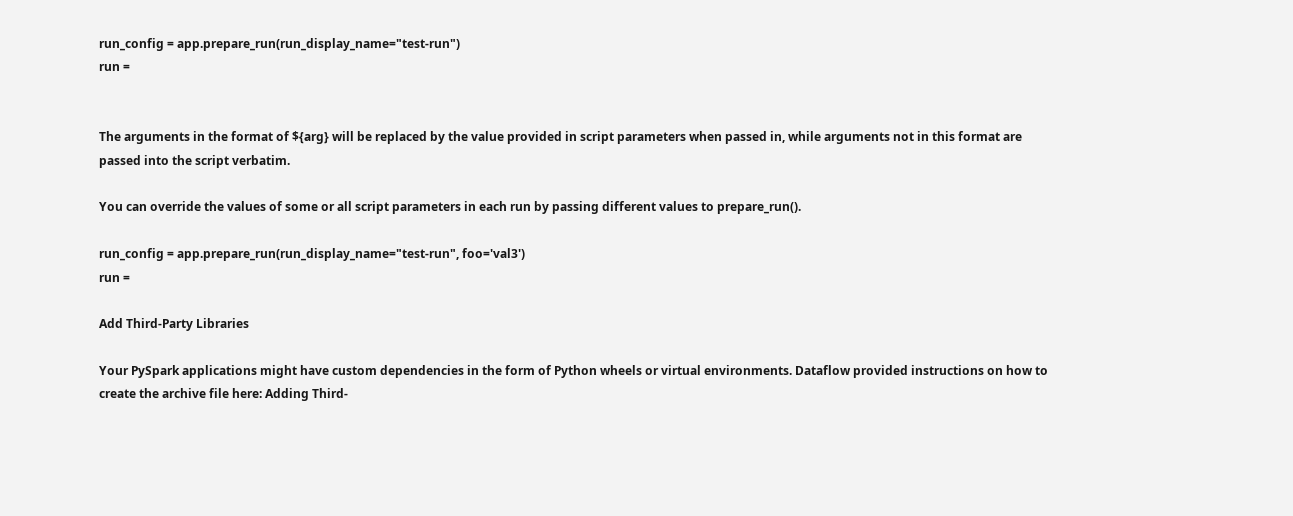run_config = app.prepare_run(run_display_name="test-run")
run =


The arguments in the format of ${arg} will be replaced by the value provided in script parameters when passed in, while arguments not in this format are passed into the script verbatim.

You can override the values of some or all script parameters in each run by passing different values to prepare_run().

run_config = app.prepare_run(run_display_name="test-run", foo='val3')
run =

Add Third-Party Libraries

Your PySpark applications might have custom dependencies in the form of Python wheels or virtual environments. Dataflow provided instructions on how to create the archive file here: Adding Third-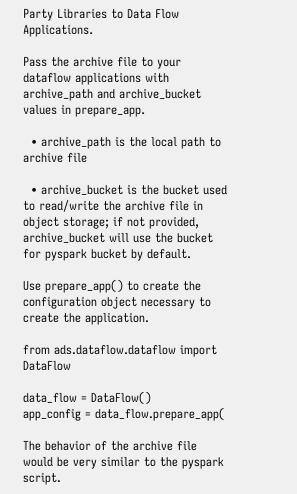Party Libraries to Data Flow Applications.

Pass the archive file to your dataflow applications with archive_path and archive_bucket values in prepare_app.

  • archive_path is the local path to archive file

  • archive_bucket is the bucket used to read/write the archive file in object storage; if not provided, archive_bucket will use the bucket for pyspark bucket by default.

Use prepare_app() to create the configuration object necessary to create the application.

from ads.dataflow.dataflow import DataFlow

data_flow = DataFlow()
app_config = data_flow.prepare_app(

The behavior of the archive file would be very similar to the pyspark script.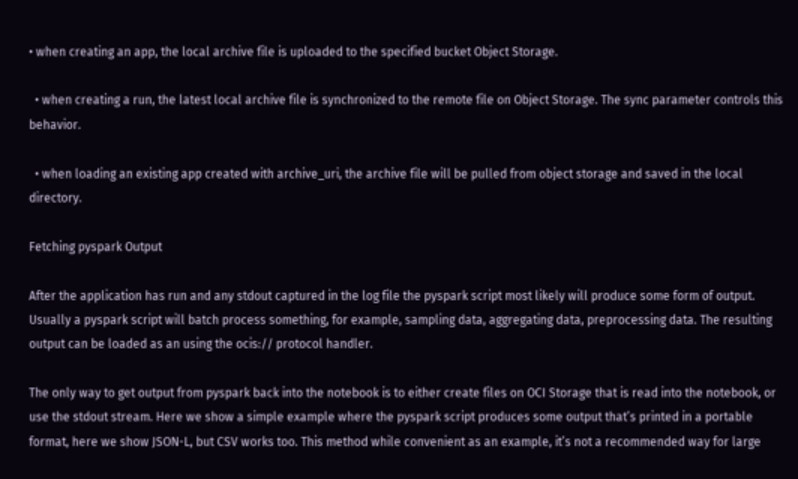• when creating an app, the local archive file is uploaded to the specified bucket Object Storage.

  • when creating a run, the latest local archive file is synchronized to the remote file on Object Storage. The sync parameter controls this behavior.

  • when loading an existing app created with archive_uri, the archive file will be pulled from object storage and saved in the local directory.

Fetching pyspark Output

After the application has run and any stdout captured in the log file the pyspark script most likely will produce some form of output. Usually a pyspark script will batch process something, for example, sampling data, aggregating data, preprocessing data. The resulting output can be loaded as an using the ocis:// protocol handler.

The only way to get output from pyspark back into the notebook is to either create files on OCI Storage that is read into the notebook, or use the stdout stream. Here we show a simple example where the pyspark script produces some output that’s printed in a portable format, here we show JSON-L, but CSV works too. This method while convenient as an example, it’s not a recommended way for large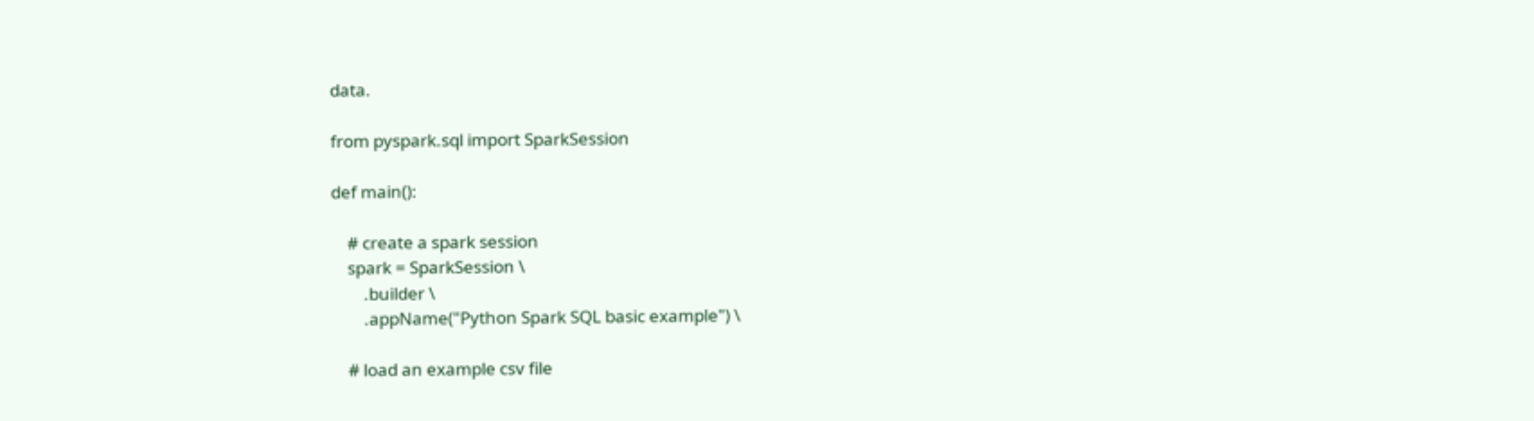data.

from pyspark.sql import SparkSession

def main():

    # create a spark session
    spark = SparkSession \
        .builder \
        .appName("Python Spark SQL basic example") \

    # load an example csv file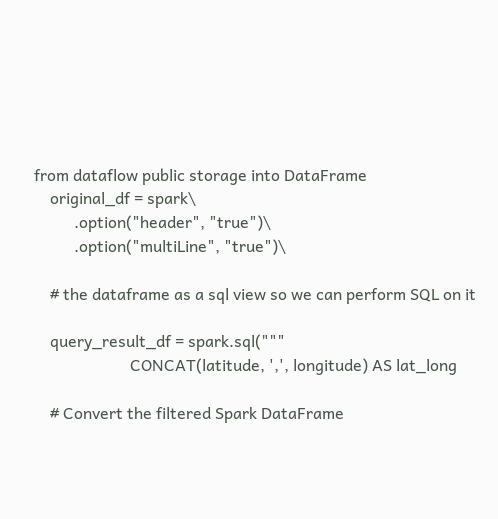from dataflow public storage into DataFrame
    original_df = spark\
          .option("header", "true")\
          .option("multiLine", "true")\

    # the dataframe as a sql view so we can perform SQL on it

    query_result_df = spark.sql("""
                        CONCAT(latitude, ',', longitude) AS lat_long

    # Convert the filtered Spark DataFrame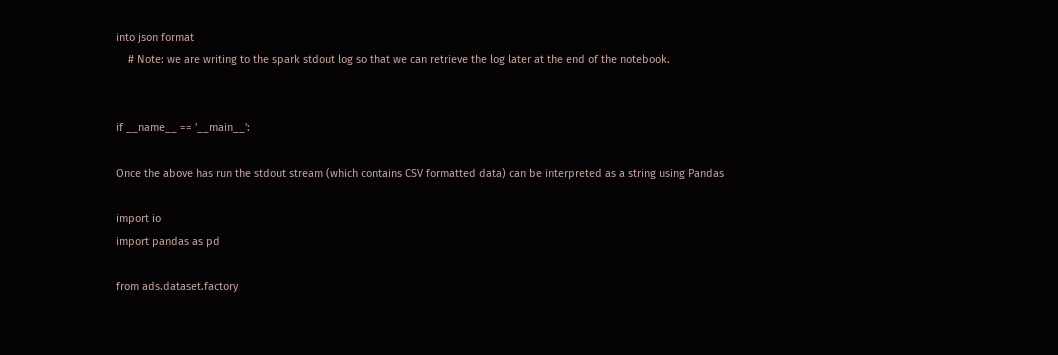into json format
    # Note: we are writing to the spark stdout log so that we can retrieve the log later at the end of the notebook.


if __name__ == '__main__':

Once the above has run the stdout stream (which contains CSV formatted data) can be interpreted as a string using Pandas

import io
import pandas as pd

from ads.dataset.factory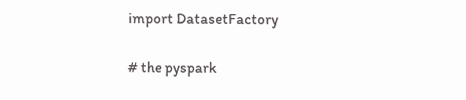import DatasetFactory

# the pyspark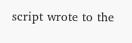script wrote to the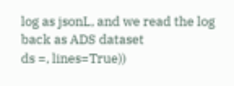log as jsonL, and we read the log back as ADS dataset
ds =, lines=True))